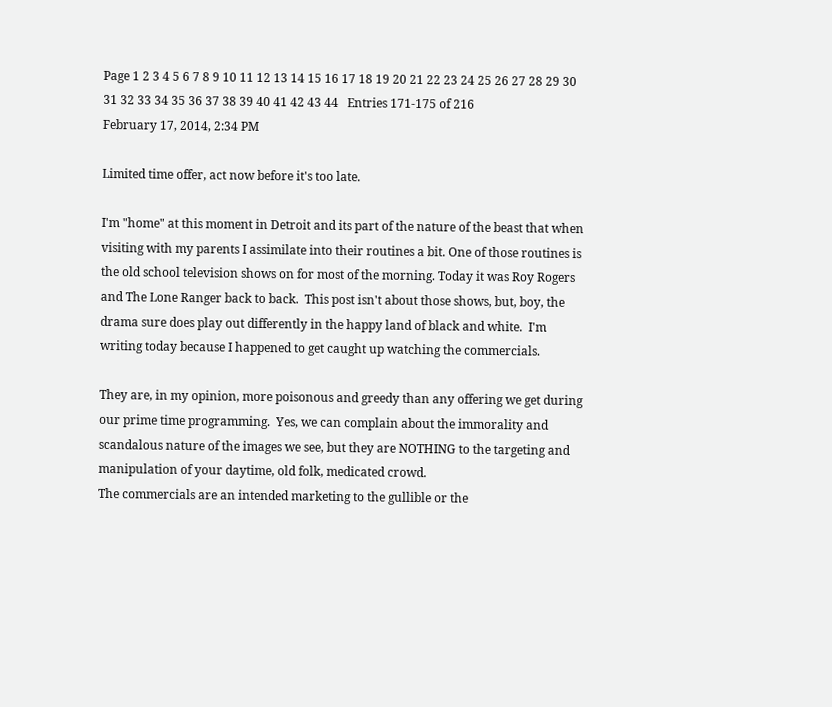Page 1 2 3 4 5 6 7 8 9 10 11 12 13 14 15 16 17 18 19 20 21 22 23 24 25 26 27 28 29 30 31 32 33 34 35 36 37 38 39 40 41 42 43 44   Entries 171-175 of 216
February 17, 2014, 2:34 PM

Limited time offer, act now before it's too late.

I'm "home" at this moment in Detroit and its part of the nature of the beast that when visiting with my parents I assimilate into their routines a bit. One of those routines is the old school television shows on for most of the morning. Today it was Roy Rogers and The Lone Ranger back to back.  This post isn't about those shows, but, boy, the drama sure does play out differently in the happy land of black and white.  I'm writing today because I happened to get caught up watching the commercials.

They are, in my opinion, more poisonous and greedy than any offering we get during our prime time programming.  Yes, we can complain about the immorality and scandalous nature of the images we see, but they are NOTHING to the targeting and manipulation of your daytime, old folk, medicated crowd.
The commercials are an intended marketing to the gullible or the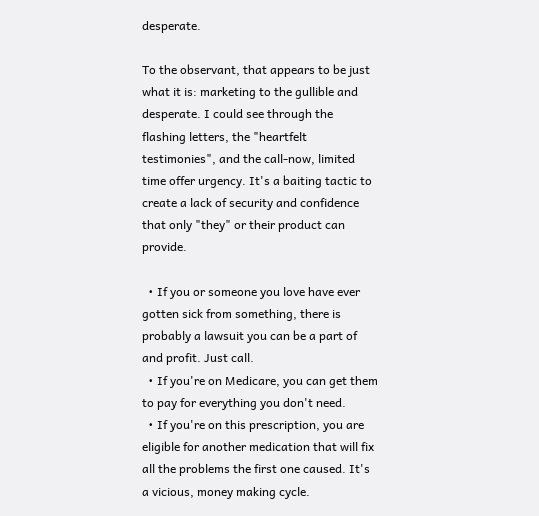desperate.

To the observant, that appears to be just what it is: marketing to the gullible and desperate. I could see through the flashing letters, the "heartfelt testimonies", and the call-now, limited time offer urgency. It's a baiting tactic to create a lack of security and confidence that only "they" or their product can provide.

  • If you or someone you love have ever gotten sick from something, there is probably a lawsuit you can be a part of and profit. Just call.
  • If you're on Medicare, you can get them to pay for everything you don't need.
  • If you're on this prescription, you are eligible for another medication that will fix all the problems the first one caused. It's a vicious, money making cycle.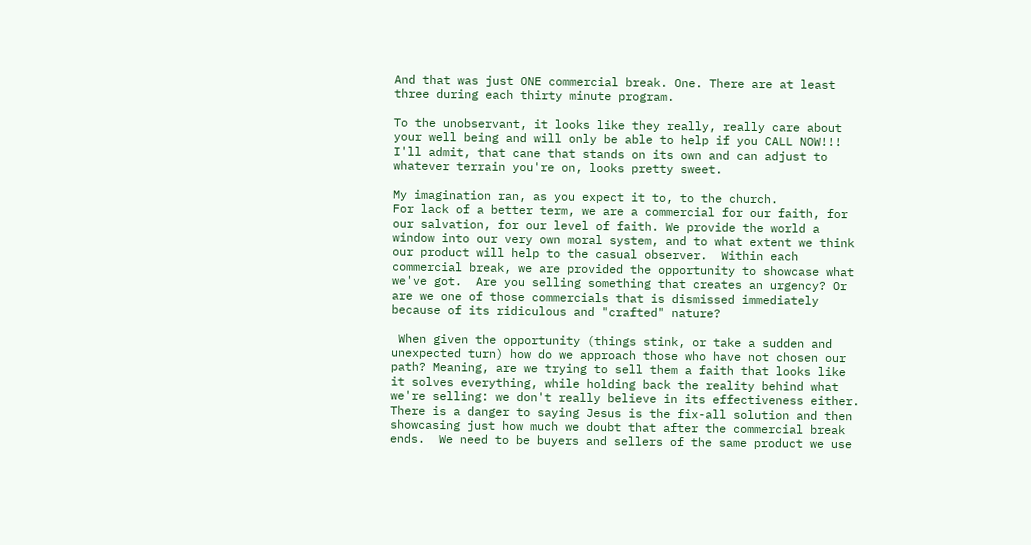And that was just ONE commercial break. One. There are at least three during each thirty minute program.

To the unobservant, it looks like they really, really care about your well being and will only be able to help if you CALL NOW!!! I'll admit, that cane that stands on its own and can adjust to whatever terrain you're on, looks pretty sweet.

My imagination ran, as you expect it to, to the church.
For lack of a better term, we are a commercial for our faith, for our salvation, for our level of faith. We provide the world a window into our very own moral system, and to what extent we think our product will help to the casual observer.  Within each commercial break, we are provided the opportunity to showcase what we've got.  Are you selling something that creates an urgency? Or are we one of those commercials that is dismissed immediately because of its ridiculous and "crafted" nature?

 When given the opportunity (things stink, or take a sudden and unexpected turn) how do we approach those who have not chosen our path? Meaning, are we trying to sell them a faith that looks like it solves everything, while holding back the reality behind what we're selling: we don't really believe in its effectiveness either.  There is a danger to saying Jesus is the fix-all solution and then showcasing just how much we doubt that after the commercial break ends.  We need to be buyers and sellers of the same product we use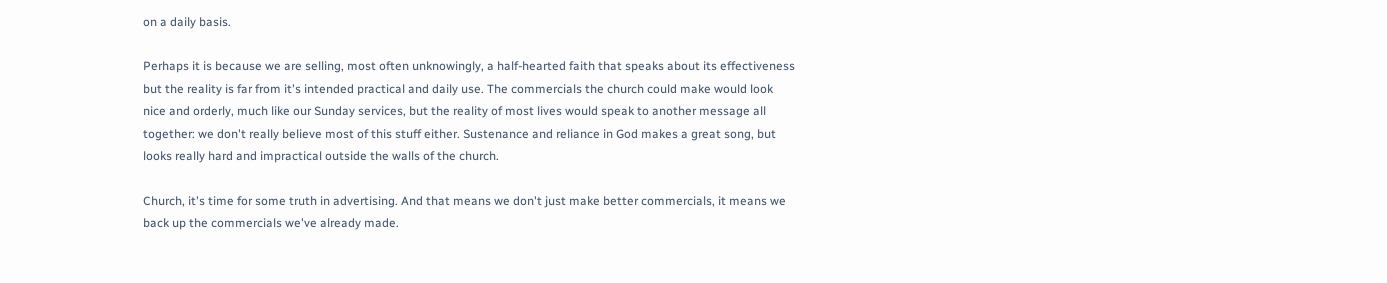on a daily basis.

Perhaps it is because we are selling, most often unknowingly, a half-hearted faith that speaks about its effectiveness but the reality is far from it's intended practical and daily use. The commercials the church could make would look nice and orderly, much like our Sunday services, but the reality of most lives would speak to another message all together: we don't really believe most of this stuff either. Sustenance and reliance in God makes a great song, but looks really hard and impractical outside the walls of the church.

Church, it's time for some truth in advertising. And that means we don't just make better commercials, it means we back up the commercials we've already made.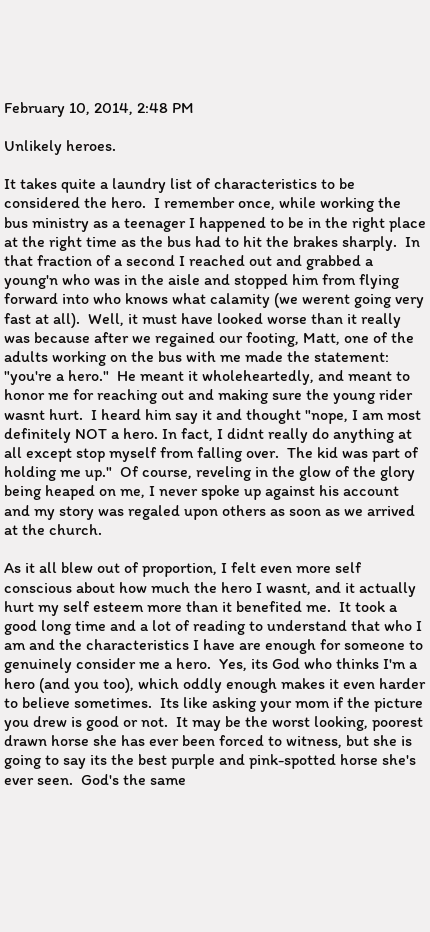February 10, 2014, 2:48 PM

Unlikely heroes.

It takes quite a laundry list of characteristics to be considered the hero.  I remember once, while working the bus ministry as a teenager I happened to be in the right place at the right time as the bus had to hit the brakes sharply.  In that fraction of a second I reached out and grabbed a young'n who was in the aisle and stopped him from flying forward into who knows what calamity (we werent going very fast at all).  Well, it must have looked worse than it really was because after we regained our footing, Matt, one of the adults working on the bus with me made the statement:  "you're a hero."  He meant it wholeheartedly, and meant to honor me for reaching out and making sure the young rider wasnt hurt.  I heard him say it and thought "nope, I am most definitely NOT a hero. In fact, I didnt really do anything at all except stop myself from falling over.  The kid was part of holding me up."  Of course, reveling in the glow of the glory being heaped on me, I never spoke up against his account and my story was regaled upon others as soon as we arrived at the church.

As it all blew out of proportion, I felt even more self conscious about how much the hero I wasnt, and it actually hurt my self esteem more than it benefited me.  It took a good long time and a lot of reading to understand that who I am and the characteristics I have are enough for someone to genuinely consider me a hero.  Yes, its God who thinks I'm a hero (and you too), which oddly enough makes it even harder to believe sometimes.  Its like asking your mom if the picture you drew is good or not.  It may be the worst looking, poorest drawn horse she has ever been forced to witness, but she is going to say its the best purple and pink-spotted horse she's ever seen.  God's the same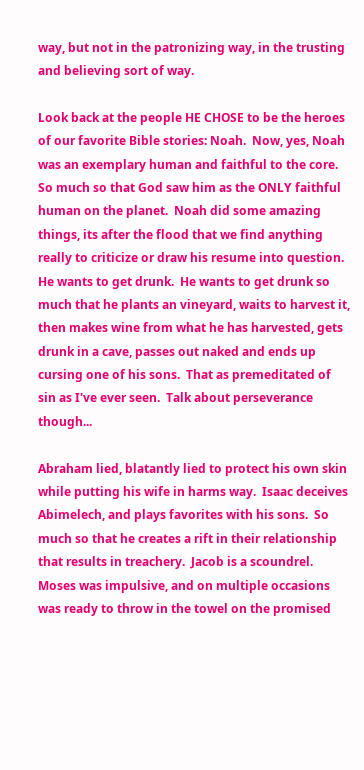way, but not in the patronizing way, in the trusting and believing sort of way.

Look back at the people HE CHOSE to be the heroes of our favorite Bible stories: Noah.  Now, yes, Noah was an exemplary human and faithful to the core.  So much so that God saw him as the ONLY faithful human on the planet.  Noah did some amazing things, its after the flood that we find anything really to criticize or draw his resume into question.  He wants to get drunk.  He wants to get drunk so much that he plants an vineyard, waits to harvest it, then makes wine from what he has harvested, gets drunk in a cave, passes out naked and ends up cursing one of his sons.  That as premeditated of sin as I've ever seen.  Talk about perseverance though...

Abraham lied, blatantly lied to protect his own skin while putting his wife in harms way.  Isaac deceives Abimelech, and plays favorites with his sons.  So much so that he creates a rift in their relationship that results in treachery.  Jacob is a scoundrel.  Moses was impulsive, and on multiple occasions was ready to throw in the towel on the promised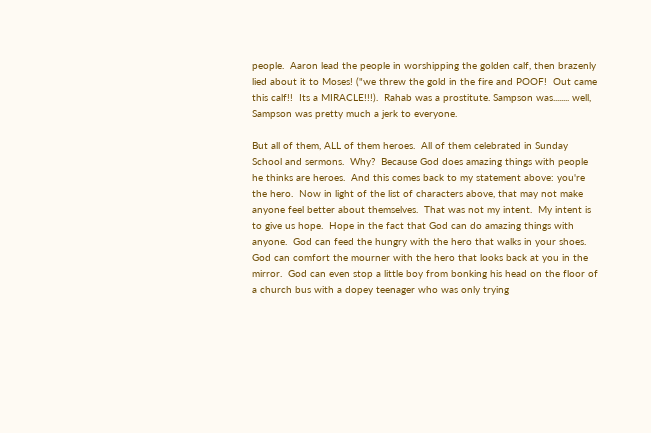people.  Aaron lead the people in worshipping the golden calf, then brazenly lied about it to Moses! ("we threw the gold in the fire and POOF!  Out came this calf!!  Its a MIRACLE!!!).  Rahab was a prostitute. Sampson was........ well, Sampson was pretty much a jerk to everyone.

But all of them, ALL of them heroes.  All of them celebrated in Sunday School and sermons.  Why?  Because God does amazing things with people he thinks are heroes.  And this comes back to my statement above: you're the hero.  Now in light of the list of characters above, that may not make anyone feel better about themselves.  That was not my intent.  My intent is to give us hope.  Hope in the fact that God can do amazing things with anyone.  God can feed the hungry with the hero that walks in your shoes.  God can comfort the mourner with the hero that looks back at you in the mirror.  God can even stop a little boy from bonking his head on the floor of a church bus with a dopey teenager who was only trying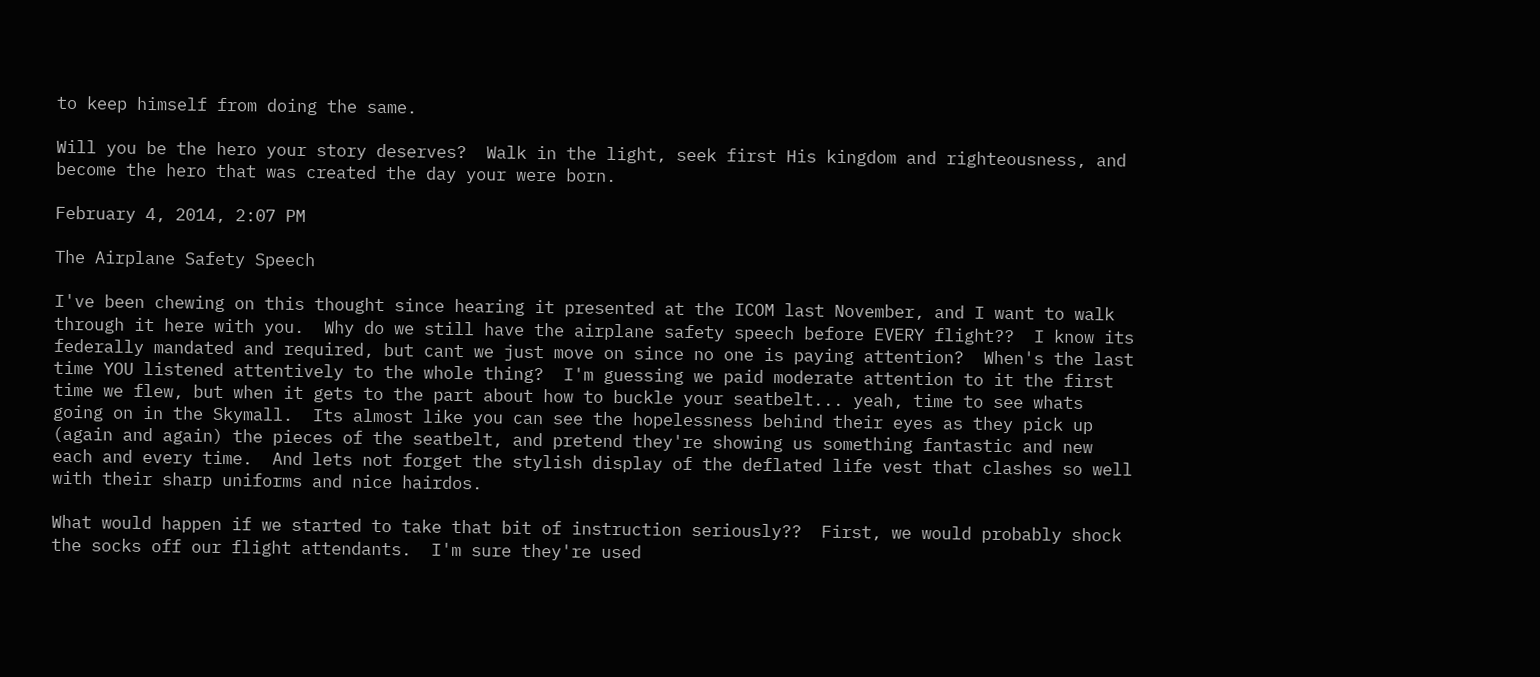to keep himself from doing the same.

Will you be the hero your story deserves?  Walk in the light, seek first His kingdom and righteousness, and become the hero that was created the day your were born.

February 4, 2014, 2:07 PM

The Airplane Safety Speech

I've been chewing on this thought since hearing it presented at the ICOM last November, and I want to walk through it here with you.  Why do we still have the airplane safety speech before EVERY flight??  I know its federally mandated and required, but cant we just move on since no one is paying attention?  When's the last time YOU listened attentively to the whole thing?  I'm guessing we paid moderate attention to it the first time we flew, but when it gets to the part about how to buckle your seatbelt... yeah, time to see whats going on in the Skymall.  Its almost like you can see the hopelessness behind their eyes as they pick up (again and again) the pieces of the seatbelt, and pretend they're showing us something fantastic and new each and every time.  And lets not forget the stylish display of the deflated life vest that clashes so well with their sharp uniforms and nice hairdos.

What would happen if we started to take that bit of instruction seriously??  First, we would probably shock the socks off our flight attendants.  I'm sure they're used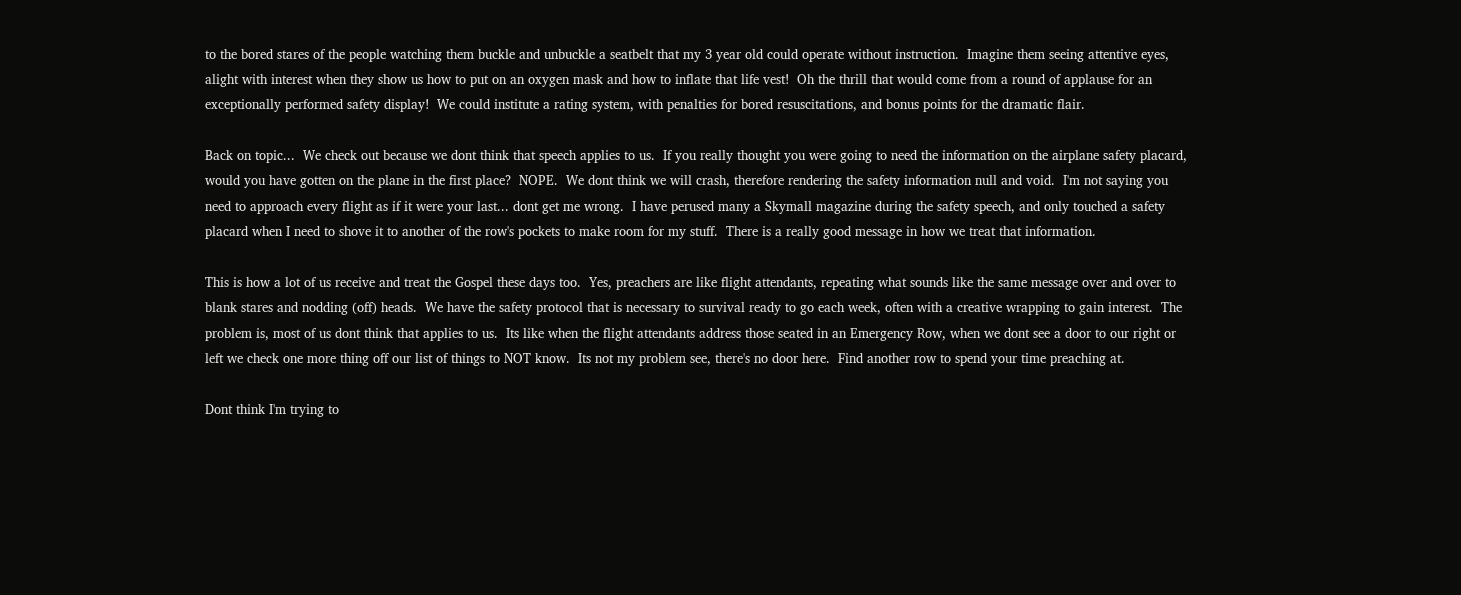to the bored stares of the people watching them buckle and unbuckle a seatbelt that my 3 year old could operate without instruction.  Imagine them seeing attentive eyes, alight with interest when they show us how to put on an oxygen mask and how to inflate that life vest!  Oh the thrill that would come from a round of applause for an exceptionally performed safety display!  We could institute a rating system, with penalties for bored resuscitations, and bonus points for the dramatic flair.

Back on topic...  We check out because we dont think that speech applies to us.  If you really thought you were going to need the information on the airplane safety placard, would you have gotten on the plane in the first place?  NOPE.  We dont think we will crash, therefore rendering the safety information null and void.  I'm not saying you need to approach every flight as if it were your last... dont get me wrong.  I have perused many a Skymall magazine during the safety speech, and only touched a safety placard when I need to shove it to another of the row's pockets to make room for my stuff.  There is a really good message in how we treat that information.

This is how a lot of us receive and treat the Gospel these days too.  Yes, preachers are like flight attendants, repeating what sounds like the same message over and over to blank stares and nodding (off) heads.  We have the safety protocol that is necessary to survival ready to go each week, often with a creative wrapping to gain interest.  The problem is, most of us dont think that applies to us.  Its like when the flight attendants address those seated in an Emergency Row, when we dont see a door to our right or left we check one more thing off our list of things to NOT know.  Its not my problem see, there's no door here.  Find another row to spend your time preaching at.

Dont think I'm trying to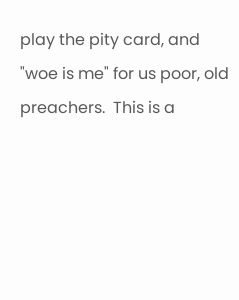play the pity card, and "woe is me" for us poor, old preachers.  This is a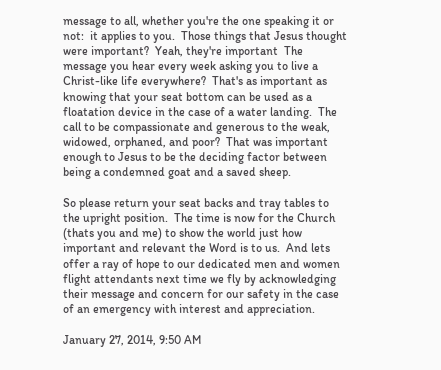message to all, whether you're the one speaking it or not:  it applies to you.  Those things that Jesus thought were important?  Yeah, they're important  The message you hear every week asking you to live a Christ-like life everywhere?  That's as important as knowing that your seat bottom can be used as a floatation device in the case of a water landing.  The call to be compassionate and generous to the weak, widowed, orphaned, and poor?  That was important enough to Jesus to be the deciding factor between being a condemned goat and a saved sheep.

So please return your seat backs and tray tables to the upright position.  The time is now for the Church (thats you and me) to show the world just how important and relevant the Word is to us.  And lets offer a ray of hope to our dedicated men and women flight attendants next time we fly by acknowledging their message and concern for our safety in the case of an emergency with interest and appreciation.

January 27, 2014, 9:50 AM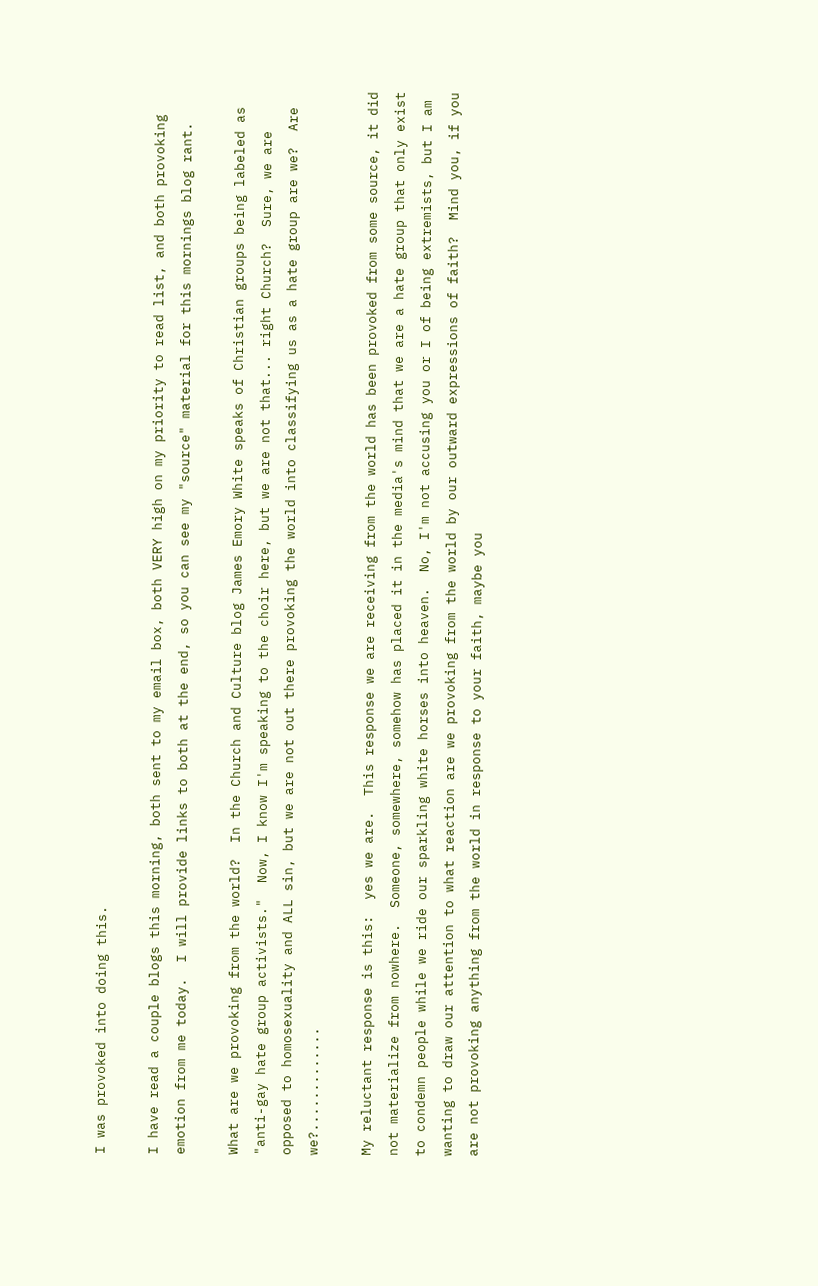I was provoked into doing this.

I have read a couple blogs this morning, both sent to my email box, both VERY high on my priority to read list, and both provoking emotion from me today.  I will provide links to both at the end, so you can see my "source" material for this mornings blog rant.

What are we provoking from the world?  In the Church and Culture blog James Emory White speaks of Christian groups being labeled as "anti-gay hate group activists."  Now, I know I'm speaking to the choir here, but we are not that... right Church?  Sure, we are opposed to homosexuality and ALL sin, but we are not out there provoking the world into classifying us as a hate group are we?  Are we?.............

My reluctant response is this:  yes we are.  This response we are receiving from the world has been provoked from some source, it did not materialize from nowhere.  Someone, somewhere, somehow has placed it in the media's mind that we are a hate group that only exist to condemn people while we ride our sparkling white horses into heaven.  No, I'm not accusing you or I of being extremists, but I am wanting to draw our attention to what reaction are we provoking from the world by our outward expressions of faith?  Mind you, if you are not provoking anything from the world in response to your faith, maybe you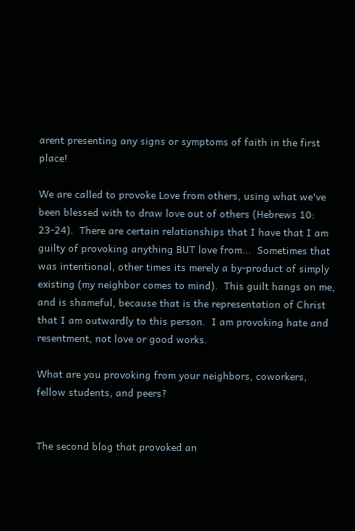arent presenting any signs or symptoms of faith in the first place!

We are called to provoke Love from others, using what we've been blessed with to draw love out of others (Hebrews 10: 23-24).  There are certain relationships that I have that I am guilty of provoking anything BUT love from...  Sometimes that was intentional, other times its merely a by-product of simply existing (my neighbor comes to mind).  This guilt hangs on me, and is shameful, because that is the representation of Christ that I am outwardly to this person.  I am provoking hate and resentment, not love or good works.

What are you provoking from your neighbors, coworkers, fellow students, and peers?


The second blog that provoked an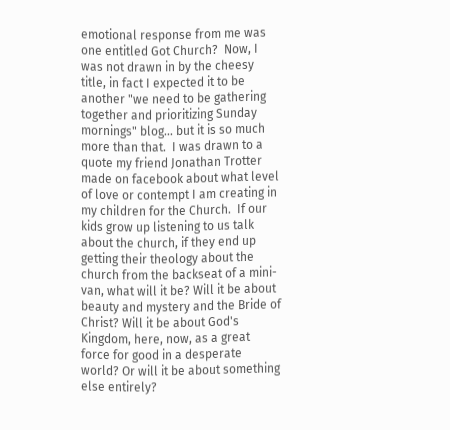emotional response from me was one entitled Got Church?  Now, I was not drawn in by the cheesy title, in fact I expected it to be another "we need to be gathering together and prioritizing Sunday mornings" blog... but it is so much more than that.  I was drawn to a quote my friend Jonathan Trotter made on facebook about what level of love or contempt I am creating in my children for the Church.  If our kids grow up listening to us talk about the church, if they end up getting their theology about the church from the backseat of a mini-van, what will it be? Will it be about beauty and mystery and the Bride of Christ? Will it be about God's Kingdom, here, now, as a great force for good in a desperate world? Or will it be about something else entirely?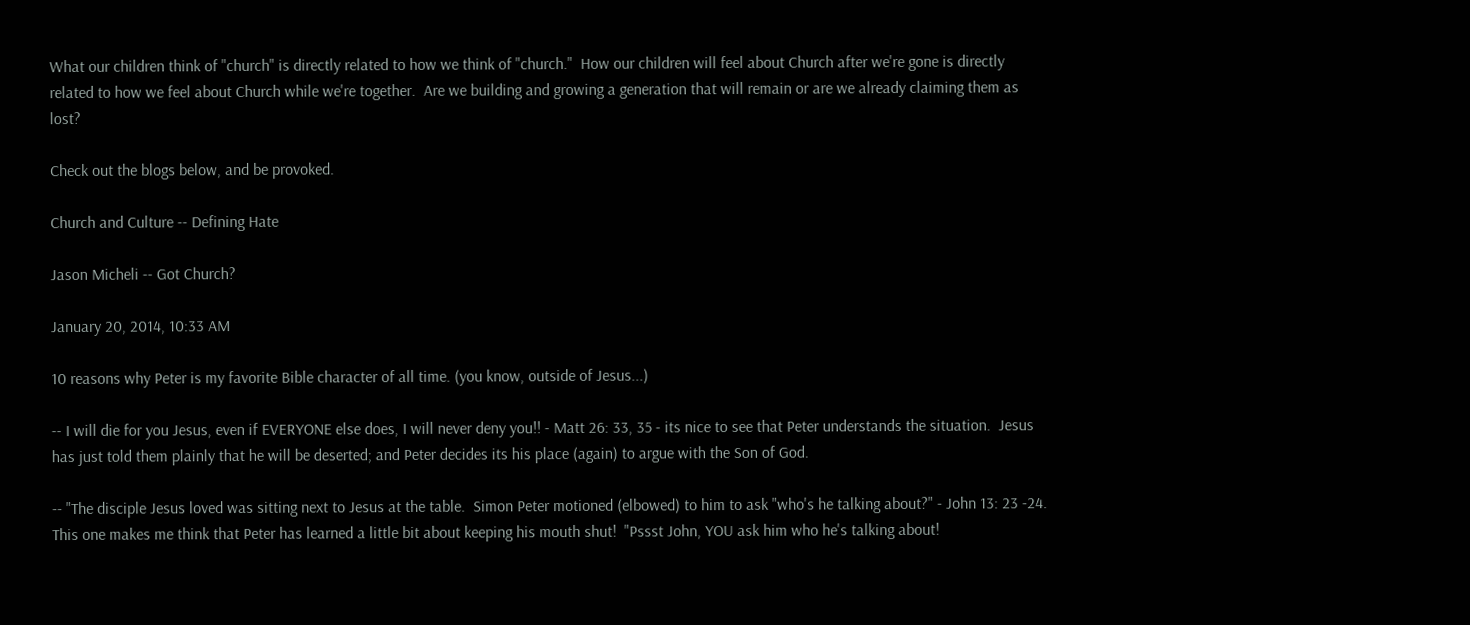What our children think of "church" is directly related to how we think of "church."  How our children will feel about Church after we're gone is directly related to how we feel about Church while we're together.  Are we building and growing a generation that will remain or are we already claiming them as lost?

Check out the blogs below, and be provoked.

Church and Culture -- Defining Hate

Jason Micheli -- Got Church?

January 20, 2014, 10:33 AM

10 reasons why Peter is my favorite Bible character of all time. (you know, outside of Jesus...)

-- I will die for you Jesus, even if EVERYONE else does, I will never deny you!! - Matt 26: 33, 35 - its nice to see that Peter understands the situation.  Jesus has just told them plainly that he will be deserted; and Peter decides its his place (again) to argue with the Son of God.

-- "The disciple Jesus loved was sitting next to Jesus at the table.  Simon Peter motioned (elbowed) to him to ask "who's he talking about?" - John 13: 23 -24.  This one makes me think that Peter has learned a little bit about keeping his mouth shut!  "Pssst John, YOU ask him who he's talking about!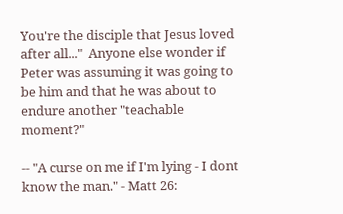You're the disciple that Jesus loved after all..."  Anyone else wonder if Peter was assuming it was going to be him and that he was about to endure another "teachable moment?"

-- "A curse on me if I'm lying - I dont know the man." - Matt 26: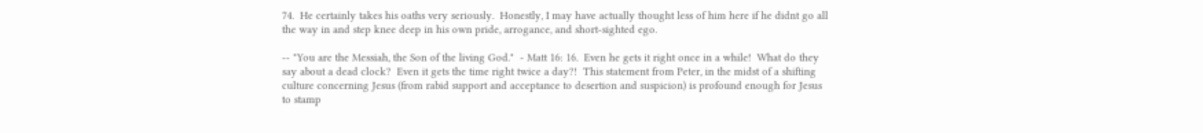74.  He certainly takes his oaths very seriously.  Honestly, I may have actually thought less of him here if he didnt go all the way in and step knee deep in his own pride, arrogance, and short-sighted ego.

-- "You are the Messiah, the Son of the living God."  - Matt 16: 16.  Even he gets it right once in a while!  What do they say about a dead clock?  Even it gets the time right twice a day?!  This statement from Peter, in the midst of a shifting culture concerning Jesus (from rabid support and acceptance to desertion and suspicion) is profound enough for Jesus to stamp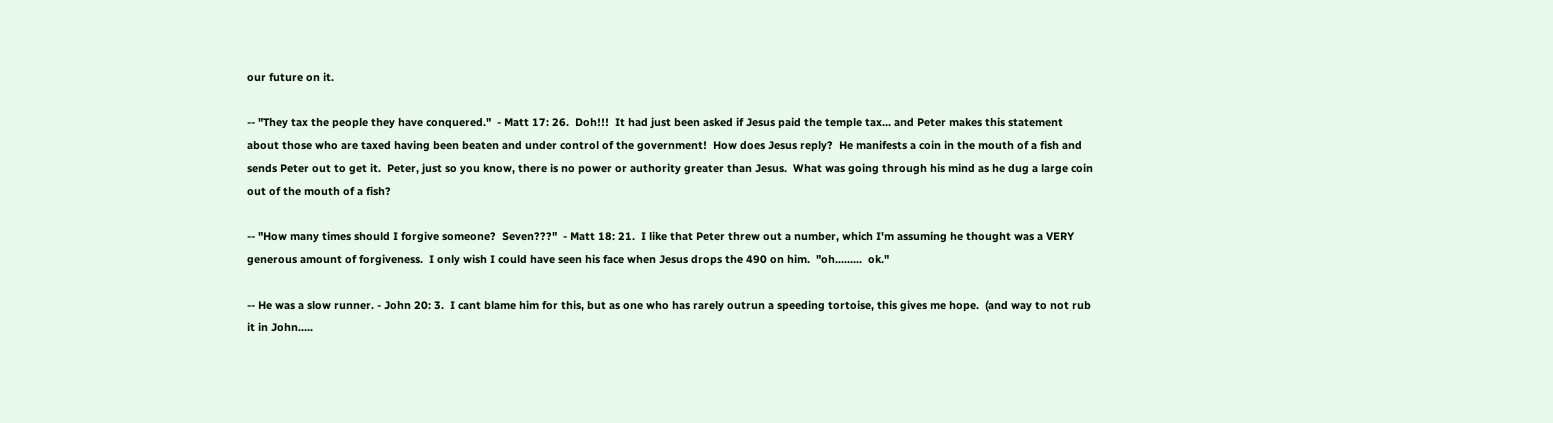our future on it.

-- "They tax the people they have conquered."  - Matt 17: 26.  Doh!!!  It had just been asked if Jesus paid the temple tax... and Peter makes this statement about those who are taxed having been beaten and under control of the government!  How does Jesus reply?  He manifests a coin in the mouth of a fish and sends Peter out to get it.  Peter, just so you know, there is no power or authority greater than Jesus.  What was going through his mind as he dug a large coin out of the mouth of a fish?

-- "How many times should I forgive someone?  Seven???"  - Matt 18: 21.  I like that Peter threw out a number, which I'm assuming he thought was a VERY generous amount of forgiveness.  I only wish I could have seen his face when Jesus drops the 490 on him.  "oh.........  ok."

-- He was a slow runner. - John 20: 3.  I cant blame him for this, but as one who has rarely outrun a speeding tortoise, this gives me hope.  (and way to not rub it in John.....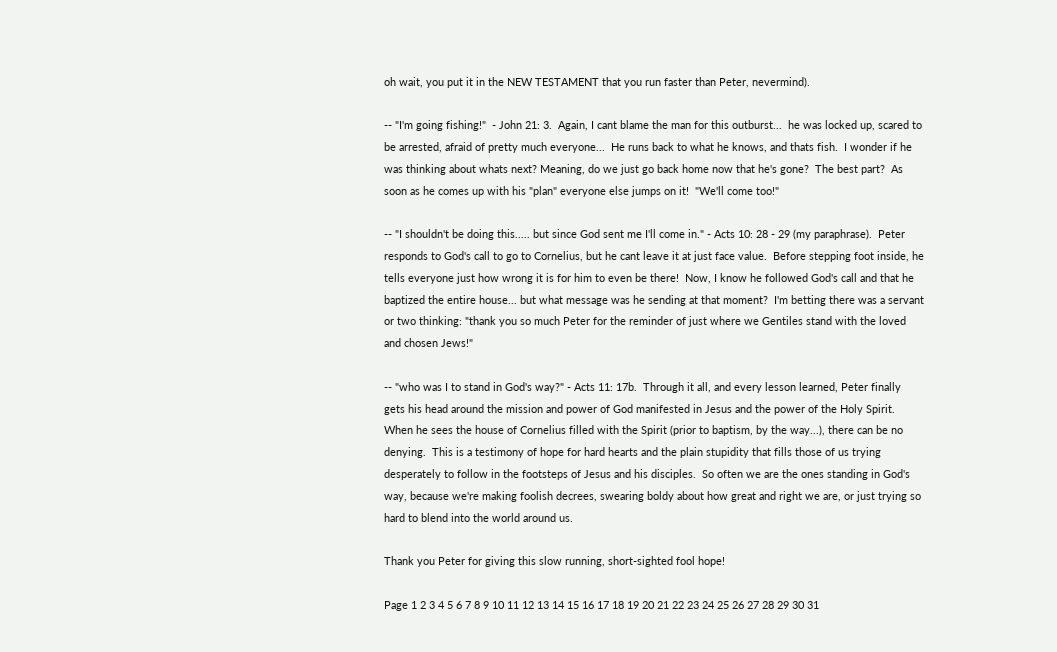oh wait, you put it in the NEW TESTAMENT that you run faster than Peter, nevermind).

-- "I'm going fishing!"  - John 21: 3.  Again, I cant blame the man for this outburst...  he was locked up, scared to be arrested, afraid of pretty much everyone...  He runs back to what he knows, and thats fish.  I wonder if he was thinking about whats next? Meaning, do we just go back home now that he's gone?  The best part?  As soon as he comes up with his "plan" everyone else jumps on it!  "We'll come too!"

-- "I shouldn't be doing this..... but since God sent me I'll come in." - Acts 10: 28 - 29 (my paraphrase).  Peter responds to God's call to go to Cornelius, but he cant leave it at just face value.  Before stepping foot inside, he tells everyone just how wrong it is for him to even be there!  Now, I know he followed God's call and that he baptized the entire house... but what message was he sending at that moment?  I'm betting there was a servant or two thinking: "thank you so much Peter for the reminder of just where we Gentiles stand with the loved and chosen Jews!"

-- "who was I to stand in God's way?" - Acts 11: 17b.  Through it all, and every lesson learned, Peter finally gets his head around the mission and power of God manifested in Jesus and the power of the Holy Spirit.  When he sees the house of Cornelius filled with the Spirit (prior to baptism, by the way...), there can be no denying.  This is a testimony of hope for hard hearts and the plain stupidity that fills those of us trying desperately to follow in the footsteps of Jesus and his disciples.  So often we are the ones standing in God's way, because we're making foolish decrees, swearing boldy about how great and right we are, or just trying so hard to blend into the world around us.

Thank you Peter for giving this slow running, short-sighted fool hope!

Page 1 2 3 4 5 6 7 8 9 10 11 12 13 14 15 16 17 18 19 20 21 22 23 24 25 26 27 28 29 30 31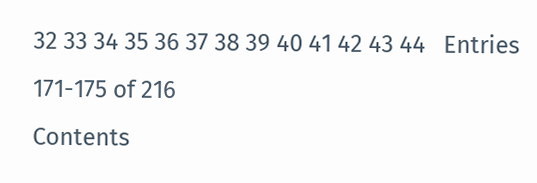32 33 34 35 36 37 38 39 40 41 42 43 44   Entries 171-175 of 216
Contents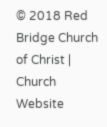© 2018 Red Bridge Church of Christ | Church Website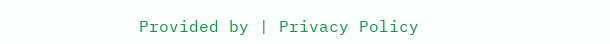Provided by | Privacy Policy